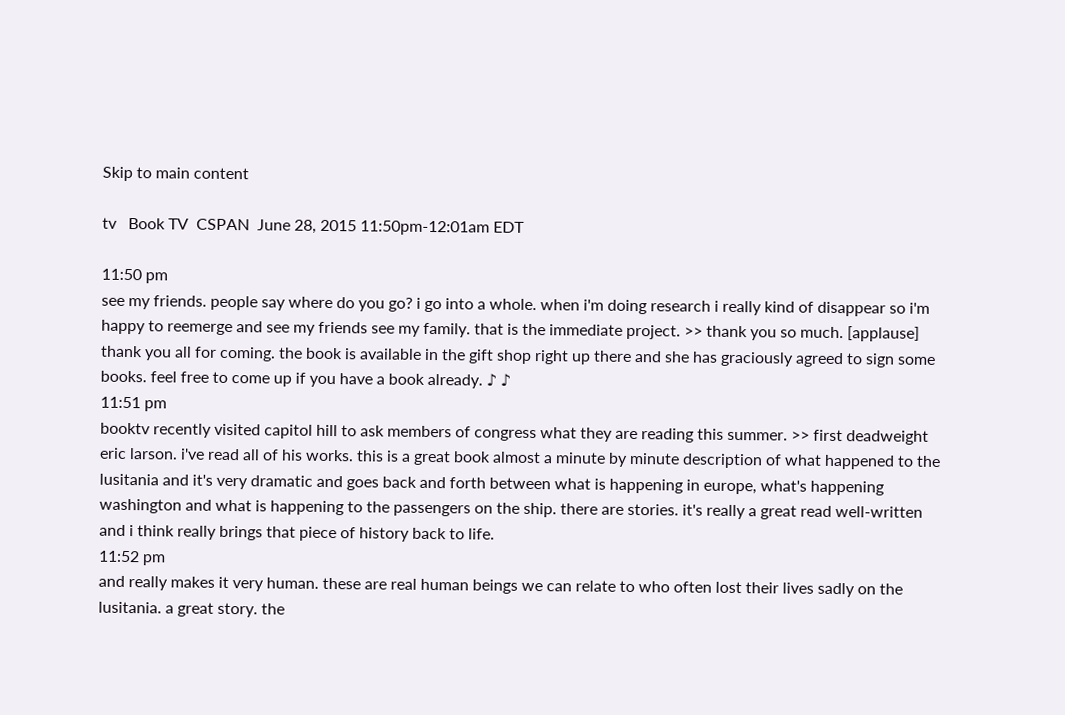Skip to main content

tv   Book TV  CSPAN  June 28, 2015 11:50pm-12:01am EDT

11:50 pm
see my friends. people say where do you go? i go into a whole. when i'm doing research i really kind of disappear so i'm happy to reemerge and see my friends see my family. that is the immediate project. >> thank you so much. [applause] thank you all for coming. the book is available in the gift shop right up there and she has graciously agreed to sign some books. feel free to come up if you have a book already. ♪ ♪
11:51 pm
booktv recently visited capitol hill to ask members of congress what they are reading this summer. >> first deadweight eric larson. i've read all of his works. this is a great book almost a minute by minute description of what happened to the lusitania and it's very dramatic and goes back and forth between what is happening in europe, what's happening washington and what is happening to the passengers on the ship. there are stories. it's really a great read well-written and i think really brings that piece of history back to life.
11:52 pm
and really makes it very human. these are real human beings we can relate to who often lost their lives sadly on the lusitania. a great story. the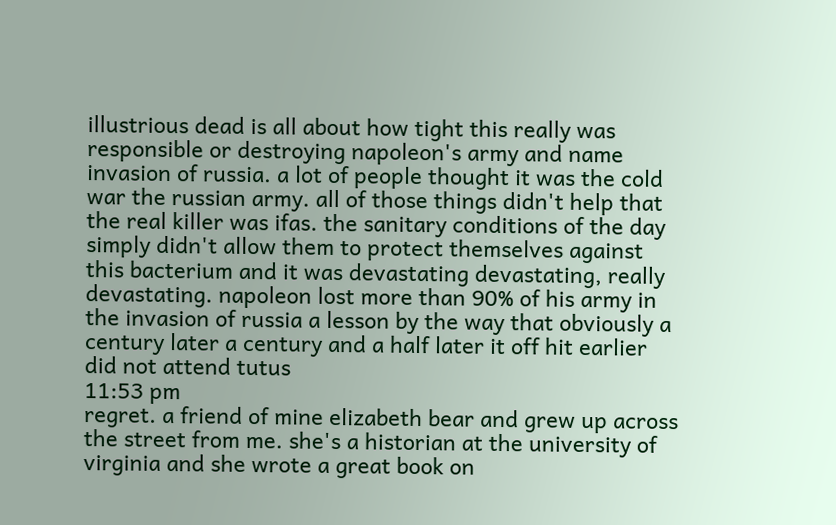illustrious dead is all about how tight this really was responsible or destroying napoleon's army and name invasion of russia. a lot of people thought it was the cold war the russian army. all of those things didn't help that the real killer was ifas. the sanitary conditions of the day simply didn't allow them to protect themselves against this bacterium and it was devastating devastating, really devastating. napoleon lost more than 90% of his army in the invasion of russia a lesson by the way that obviously a century later a century and a half later it off hit earlier did not attend tutus
11:53 pm
regret. a friend of mine elizabeth bear and grew up across the street from me. she's a historian at the university of virginia and she wrote a great book on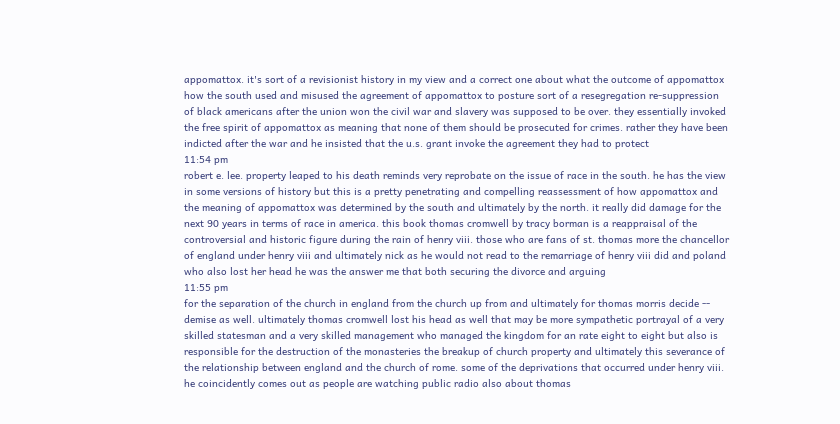appomattox. it's sort of a revisionist history in my view and a correct one about what the outcome of appomattox how the south used and misused the agreement of appomattox to posture sort of a resegregation re-suppression of black americans after the union won the civil war and slavery was supposed to be over. they essentially invoked the free spirit of appomattox as meaning that none of them should be prosecuted for crimes. rather they have been indicted after the war and he insisted that the u.s. grant invoke the agreement they had to protect
11:54 pm
robert e. lee. property leaped to his death reminds very reprobate on the issue of race in the south. he has the view in some versions of history but this is a pretty penetrating and compelling reassessment of how appomattox and the meaning of appomattox was determined by the south and ultimately by the north. it really did damage for the next 90 years in terms of race in america. this book thomas cromwell by tracy borman is a reappraisal of the controversial and historic figure during the rain of henry viii. those who are fans of st. thomas more the chancellor of england under henry viii and ultimately nick as he would not read to the remarriage of henry viii did and poland who also lost her head he was the answer me that both securing the divorce and arguing
11:55 pm
for the separation of the church in england from the church up from and ultimately for thomas morris decide -- demise as well. ultimately thomas cromwell lost his head as well that may be more sympathetic portrayal of a very skilled statesman and a very skilled management who managed the kingdom for an rate eight to eight but also is responsible for the destruction of the monasteries the breakup of church property and ultimately this severance of the relationship between england and the church of rome. some of the deprivations that occurred under henry viii. he coincidently comes out as people are watching public radio also about thomas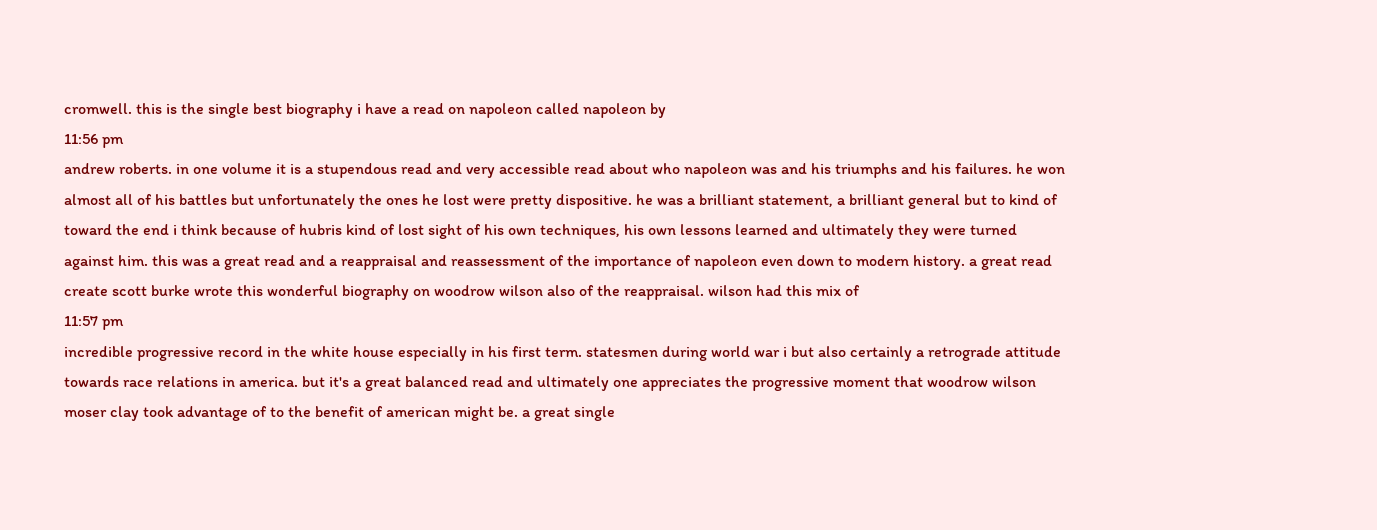cromwell. this is the single best biography i have a read on napoleon called napoleon by
11:56 pm
andrew roberts. in one volume it is a stupendous read and very accessible read about who napoleon was and his triumphs and his failures. he won almost all of his battles but unfortunately the ones he lost were pretty dispositive. he was a brilliant statement, a brilliant general but to kind of toward the end i think because of hubris kind of lost sight of his own techniques, his own lessons learned and ultimately they were turned against him. this was a great read and a reappraisal and reassessment of the importance of napoleon even down to modern history. a great read create scott burke wrote this wonderful biography on woodrow wilson also of the reappraisal. wilson had this mix of
11:57 pm
incredible progressive record in the white house especially in his first term. statesmen during world war i but also certainly a retrograde attitude towards race relations in america. but it's a great balanced read and ultimately one appreciates the progressive moment that woodrow wilson moser clay took advantage of to the benefit of american might be. a great single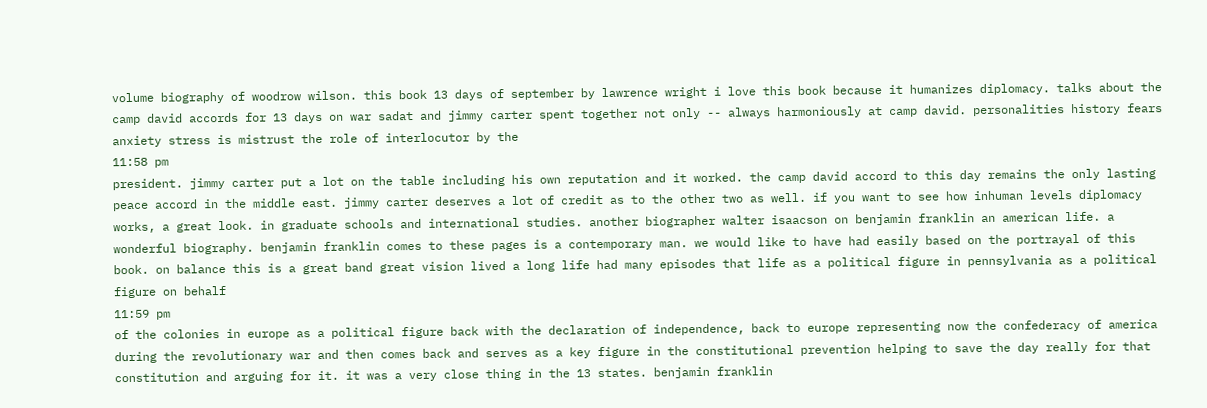volume biography of woodrow wilson. this book 13 days of september by lawrence wright i love this book because it humanizes diplomacy. talks about the camp david accords for 13 days on war sadat and jimmy carter spent together not only -- always harmoniously at camp david. personalities history fears anxiety stress is mistrust the role of interlocutor by the
11:58 pm
president. jimmy carter put a lot on the table including his own reputation and it worked. the camp david accord to this day remains the only lasting peace accord in the middle east. jimmy carter deserves a lot of credit as to the other two as well. if you want to see how inhuman levels diplomacy works, a great look. in graduate schools and international studies. another biographer walter isaacson on benjamin franklin an american life. a wonderful biography. benjamin franklin comes to these pages is a contemporary man. we would like to have had easily based on the portrayal of this book. on balance this is a great band great vision lived a long life had many episodes that life as a political figure in pennsylvania as a political figure on behalf
11:59 pm
of the colonies in europe as a political figure back with the declaration of independence, back to europe representing now the confederacy of america during the revolutionary war and then comes back and serves as a key figure in the constitutional prevention helping to save the day really for that constitution and arguing for it. it was a very close thing in the 13 states. benjamin franklin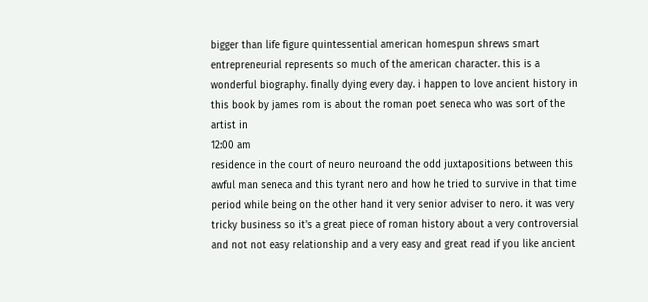bigger than life figure quintessential american homespun shrews smart entrepreneurial represents so much of the american character. this is a wonderful biography. finally dying every day. i happen to love ancient history in this book by james rom is about the roman poet seneca who was sort of the artist in
12:00 am
residence in the court of neuro neuroand the odd juxtapositions between this awful man seneca and this tyrant nero and how he tried to survive in that time period while being on the other hand it very senior adviser to nero. it was very tricky business so it's a great piece of roman history about a very controversial and not not easy relationship and a very easy and great read if you like ancient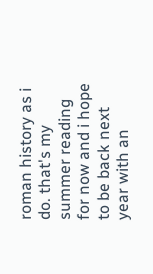roman history as i do. that's my summer reading for now and i hope to be back next year with an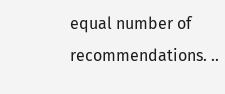equal number of recommendations. ..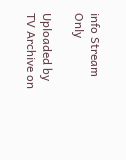info Stream Only

Uploaded by TV Archive on